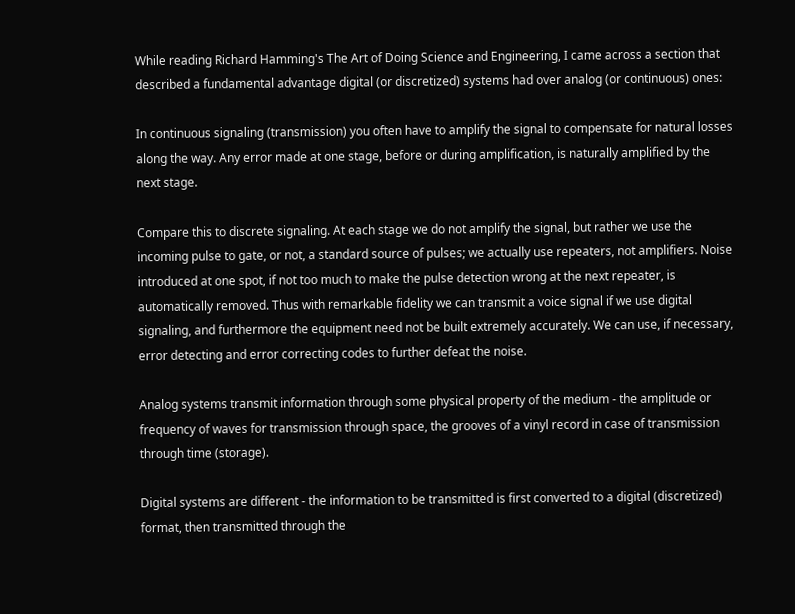While reading Richard Hamming's The Art of Doing Science and Engineering, I came across a section that described a fundamental advantage digital (or discretized) systems had over analog (or continuous) ones:

In continuous signaling (transmission) you often have to amplify the signal to compensate for natural losses along the way. Any error made at one stage, before or during amplification, is naturally amplified by the next stage.

Compare this to discrete signaling. At each stage we do not amplify the signal, but rather we use the incoming pulse to gate, or not, a standard source of pulses; we actually use repeaters, not amplifiers. Noise introduced at one spot, if not too much to make the pulse detection wrong at the next repeater, is automatically removed. Thus with remarkable fidelity we can transmit a voice signal if we use digital signaling, and furthermore the equipment need not be built extremely accurately. We can use, if necessary, error detecting and error correcting codes to further defeat the noise.

Analog systems transmit information through some physical property of the medium - the amplitude or frequency of waves for transmission through space, the grooves of a vinyl record in case of transmission through time (storage).

Digital systems are different - the information to be transmitted is first converted to a digital (discretized) format, then transmitted through the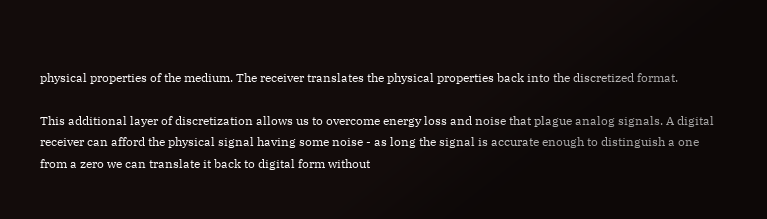physical properties of the medium. The receiver translates the physical properties back into the discretized format.

This additional layer of discretization allows us to overcome energy loss and noise that plague analog signals. A digital receiver can afford the physical signal having some noise - as long the signal is accurate enough to distinguish a one from a zero we can translate it back to digital form without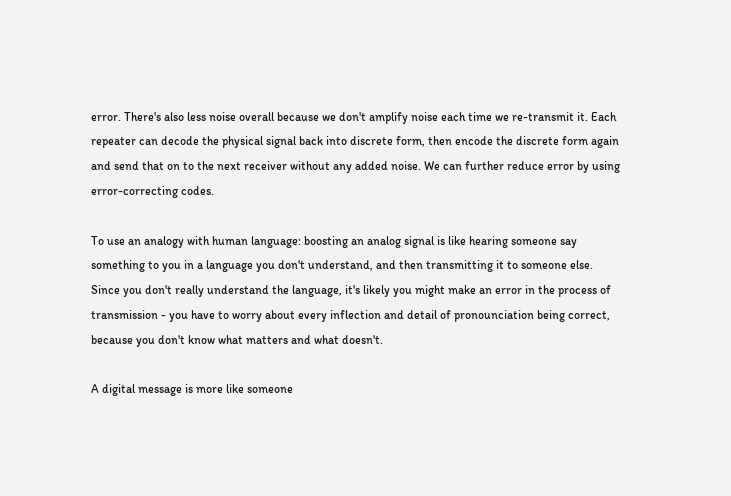error. There's also less noise overall because we don't amplify noise each time we re-transmit it. Each repeater can decode the physical signal back into discrete form, then encode the discrete form again and send that on to the next receiver without any added noise. We can further reduce error by using error-correcting codes.

To use an analogy with human language: boosting an analog signal is like hearing someone say something to you in a language you don't understand, and then transmitting it to someone else. Since you don't really understand the language, it's likely you might make an error in the process of transmission - you have to worry about every inflection and detail of pronounciation being correct, because you don't know what matters and what doesn't.

A digital message is more like someone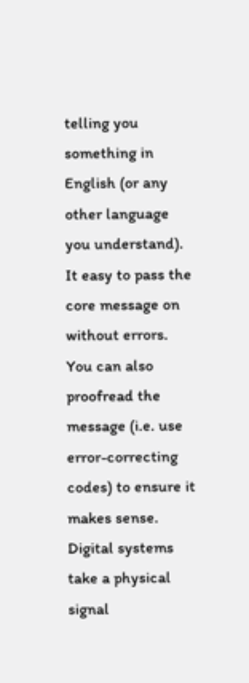telling you something in English (or any other language you understand). It easy to pass the core message on without errors. You can also proofread the message (i.e. use error-correcting codes) to ensure it makes sense. Digital systems take a physical signal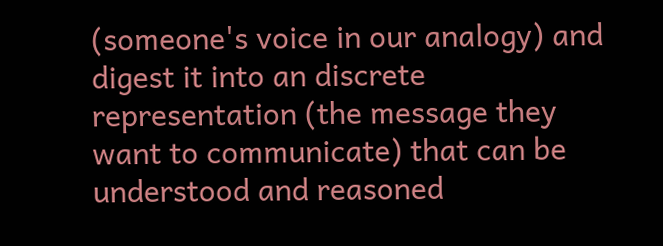(someone's voice in our analogy) and digest it into an discrete representation (the message they want to communicate) that can be understood and reasoned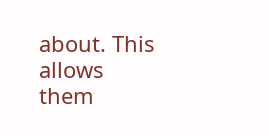about. This allows them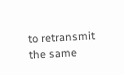to retransmit the same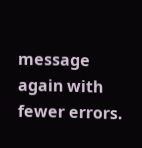message again with fewer errors.